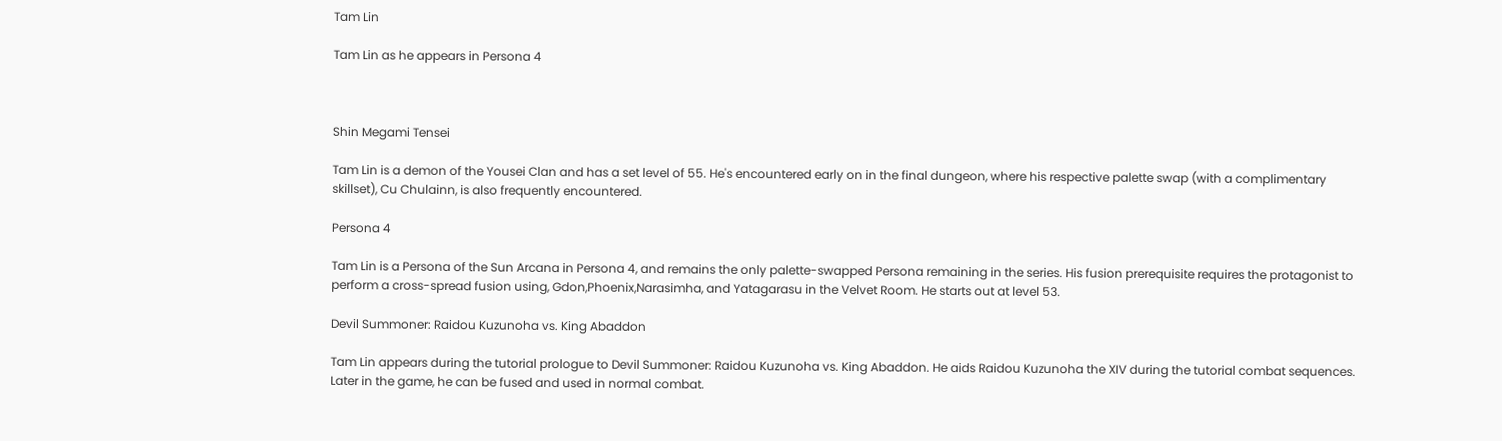Tam Lin

Tam Lin as he appears in Persona 4



Shin Megami Tensei

Tam Lin is a demon of the Yousei Clan and has a set level of 55. He's encountered early on in the final dungeon, where his respective palette swap (with a complimentary skillset), Cu Chulainn, is also frequently encountered.

Persona 4

Tam Lin is a Persona of the Sun Arcana in Persona 4, and remains the only palette-swapped Persona remaining in the series. His fusion prerequisite requires the protagonist to perform a cross-spread fusion using, Gdon,Phoenix,Narasimha, and Yatagarasu in the Velvet Room. He starts out at level 53.

Devil Summoner: Raidou Kuzunoha vs. King Abaddon

Tam Lin appears during the tutorial prologue to Devil Summoner: Raidou Kuzunoha vs. King Abaddon. He aids Raidou Kuzunoha the XIV during the tutorial combat sequences. Later in the game, he can be fused and used in normal combat.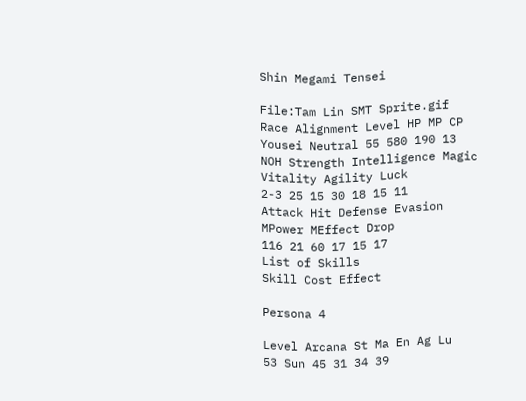Shin Megami Tensei

File:Tam Lin SMT Sprite.gif
Race Alignment Level HP MP CP
Yousei Neutral 55 580 190 13
NOH Strength Intelligence Magic Vitality Agility Luck
2-3 25 15 30 18 15 11
Attack Hit Defense Evasion MPower MEffect Drop
116 21 60 17 15 17
List of Skills
Skill Cost Effect

Persona 4

Level Arcana St Ma En Ag Lu
53 Sun 45 31 34 39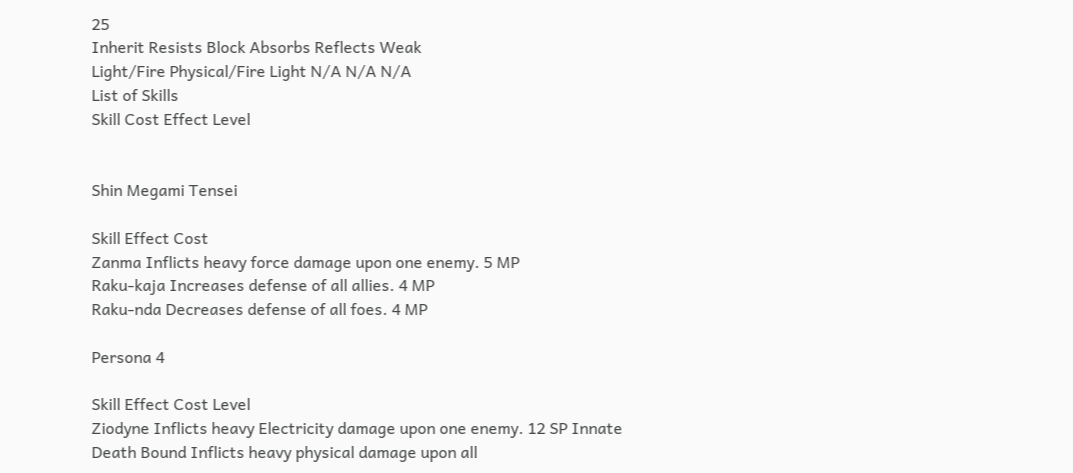25
Inherit Resists Block Absorbs Reflects Weak
Light/Fire Physical/Fire Light N/A N/A N/A
List of Skills
Skill Cost Effect Level


Shin Megami Tensei

Skill Effect Cost
Zanma Inflicts heavy force damage upon one enemy. 5 MP
Raku-kaja Increases defense of all allies. 4 MP
Raku-nda Decreases defense of all foes. 4 MP

Persona 4

Skill Effect Cost Level
Ziodyne Inflicts heavy Electricity damage upon one enemy. 12 SP Innate
Death Bound Inflicts heavy physical damage upon all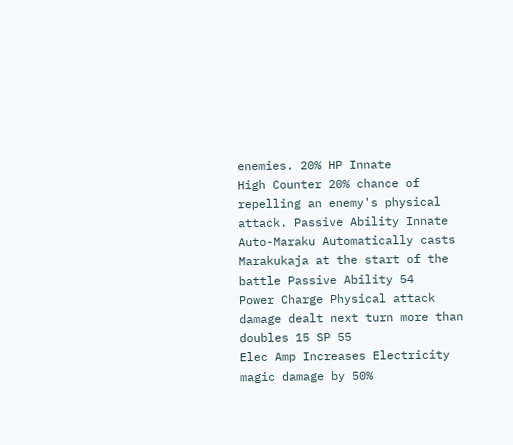enemies. 20% HP Innate
High Counter 20% chance of repelling an enemy's physical attack. Passive Ability Innate
Auto-Maraku Automatically casts Marakukaja at the start of the battle Passive Ability 54
Power Charge Physical attack damage dealt next turn more than doubles 15 SP 55
Elec Amp Increases Electricity magic damage by 50%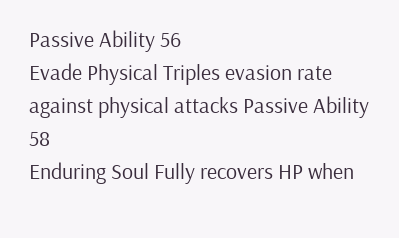Passive Ability 56
Evade Physical Triples evasion rate against physical attacks Passive Ability 58
Enduring Soul Fully recovers HP when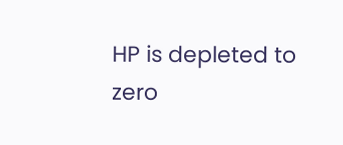HP is depleted to zero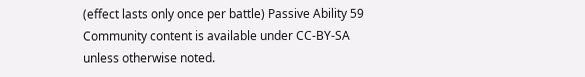(effect lasts only once per battle) Passive Ability 59
Community content is available under CC-BY-SA unless otherwise noted.